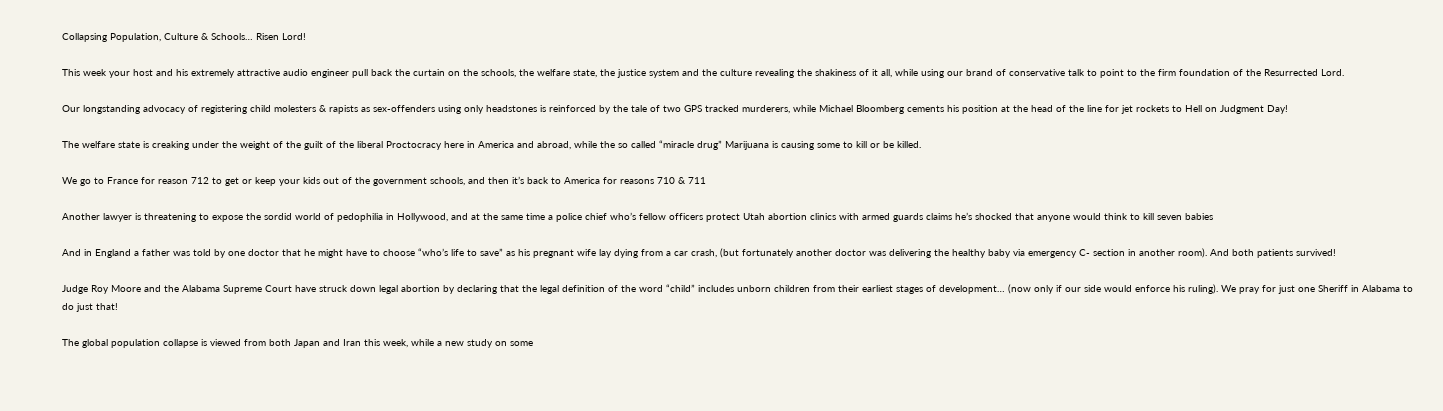Collapsing Population, Culture & Schools… Risen Lord!

This week your host and his extremely attractive audio engineer pull back the curtain on the schools, the welfare state, the justice system and the culture revealing the shakiness of it all, while using our brand of conservative talk to point to the firm foundation of the Resurrected Lord.

Our longstanding advocacy of registering child molesters & rapists as sex-offenders using only headstones is reinforced by the tale of two GPS tracked murderers, while Michael Bloomberg cements his position at the head of the line for jet rockets to Hell on Judgment Day!

The welfare state is creaking under the weight of the guilt of the liberal Proctocracy here in America and abroad, while the so called “miracle drug” Marijuana is causing some to kill or be killed.

We go to France for reason 712 to get or keep your kids out of the government schools, and then it’s back to America for reasons 710 & 711

Another lawyer is threatening to expose the sordid world of pedophilia in Hollywood, and at the same time a police chief who’s fellow officers protect Utah abortion clinics with armed guards claims he’s shocked that anyone would think to kill seven babies

And in England a father was told by one doctor that he might have to choose “who’s life to save” as his pregnant wife lay dying from a car crash, (but fortunately another doctor was delivering the healthy baby via emergency C- section in another room). And both patients survived!

Judge Roy Moore and the Alabama Supreme Court have struck down legal abortion by declaring that the legal definition of the word “child” includes unborn children from their earliest stages of development… (now only if our side would enforce his ruling). We pray for just one Sheriff in Alabama to do just that!

The global population collapse is viewed from both Japan and Iran this week, while a new study on some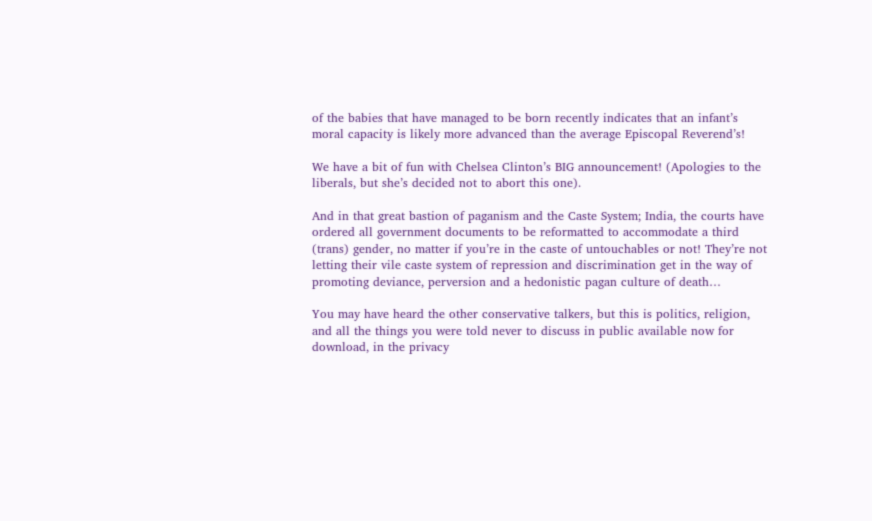of the babies that have managed to be born recently indicates that an infant’s moral capacity is likely more advanced than the average Episcopal Reverend’s!

We have a bit of fun with Chelsea Clinton’s BIG announcement! (Apologies to the liberals, but she’s decided not to abort this one).

And in that great bastion of paganism and the Caste System; India, the courts have ordered all government documents to be reformatted to accommodate a third (trans) gender, no matter if you’re in the caste of untouchables or not! They’re not letting their vile caste system of repression and discrimination get in the way of promoting deviance, perversion and a hedonistic pagan culture of death…

You may have heard the other conservative talkers, but this is politics, religion, and all the things you were told never to discuss in public available now for download, in the privacy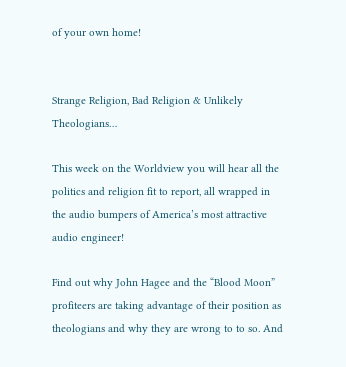of your own home!


Strange Religion, Bad Religion & Unlikely Theologians…

This week on the Worldview you will hear all the politics and religion fit to report, all wrapped in the audio bumpers of America’s most attractive audio engineer!

Find out why John Hagee and the “Blood Moon” profiteers are taking advantage of their position as theologians and why they are wrong to to so. And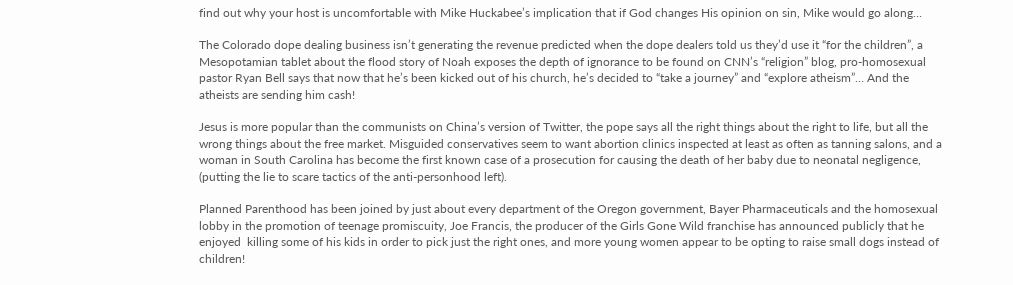find out why your host is uncomfortable with Mike Huckabee’s implication that if God changes His opinion on sin, Mike would go along…

The Colorado dope dealing business isn’t generating the revenue predicted when the dope dealers told us they’d use it “for the children”, a Mesopotamian tablet about the flood story of Noah exposes the depth of ignorance to be found on CNN’s “religion” blog, pro-homosexual pastor Ryan Bell says that now that he’s been kicked out of his church, he’s decided to “take a journey” and “explore atheism”… And the atheists are sending him cash!

Jesus is more popular than the communists on China’s version of Twitter, the pope says all the right things about the right to life, but all the wrong things about the free market. Misguided conservatives seem to want abortion clinics inspected at least as often as tanning salons, and a woman in South Carolina has become the first known case of a prosecution for causing the death of her baby due to neonatal negligence, (putting the lie to scare tactics of the anti-personhood left).

Planned Parenthood has been joined by just about every department of the Oregon government, Bayer Pharmaceuticals and the homosexual lobby in the promotion of teenage promiscuity, Joe Francis, the producer of the Girls Gone Wild franchise has announced publicly that he enjoyed  killing some of his kids in order to pick just the right ones, and more young women appear to be opting to raise small dogs instead of children!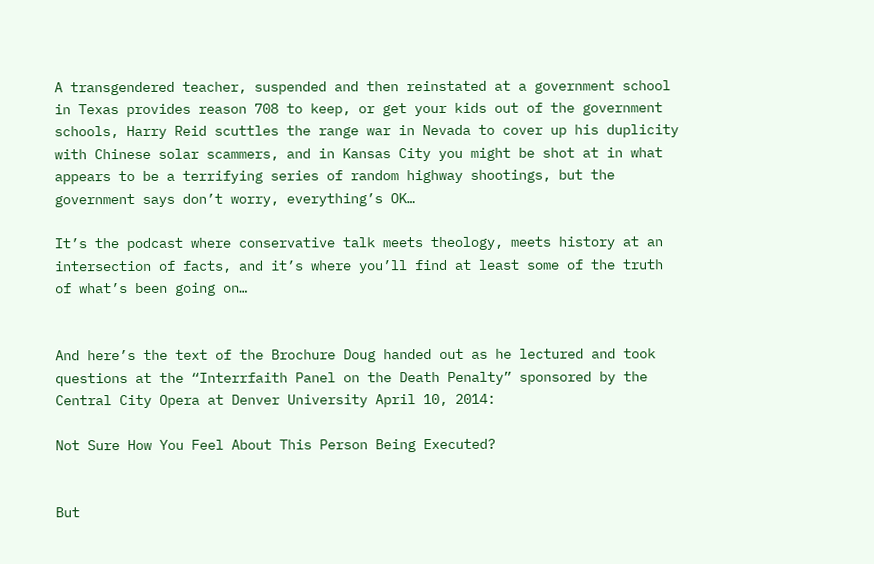A transgendered teacher, suspended and then reinstated at a government school in Texas provides reason 708 to keep, or get your kids out of the government schools, Harry Reid scuttles the range war in Nevada to cover up his duplicity with Chinese solar scammers, and in Kansas City you might be shot at in what appears to be a terrifying series of random highway shootings, but the government says don’t worry, everything’s OK…

It’s the podcast where conservative talk meets theology, meets history at an intersection of facts, and it’s where you’ll find at least some of the truth of what’s been going on…


And here’s the text of the Brochure Doug handed out as he lectured and took questions at the “Interrfaith Panel on the Death Penalty” sponsored by the Central City Opera at Denver University April 10, 2014:

Not Sure How You Feel About This Person Being Executed?


But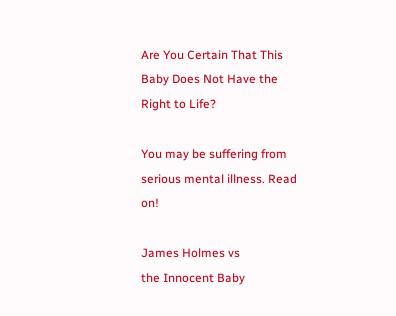Are You Certain That This Baby Does Not Have the
Right to Life?

You may be suffering from serious mental illness. Read on!

James Holmes vs
the Innocent Baby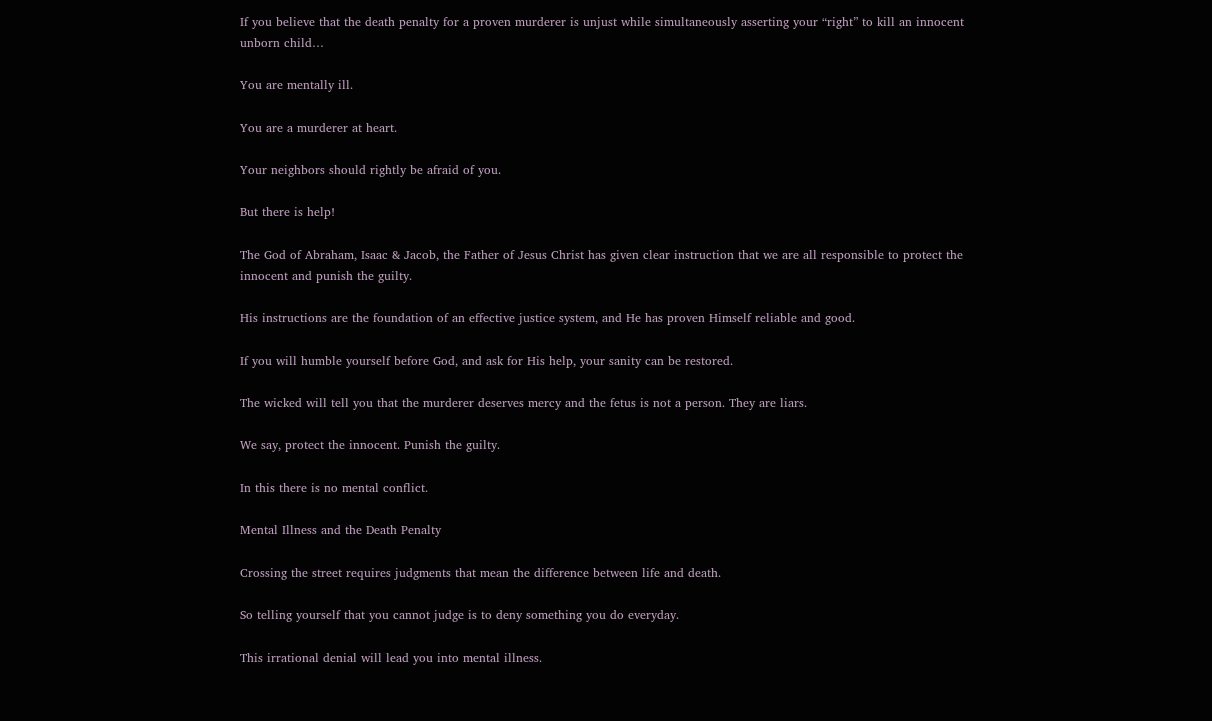If you believe that the death penalty for a proven murderer is unjust while simultaneously asserting your “right” to kill an innocent unborn child…

You are mentally ill.

You are a murderer at heart.

Your neighbors should rightly be afraid of you.

But there is help!

The God of Abraham, Isaac & Jacob, the Father of Jesus Christ has given clear instruction that we are all responsible to protect the innocent and punish the guilty.

His instructions are the foundation of an effective justice system, and He has proven Himself reliable and good.

If you will humble yourself before God, and ask for His help, your sanity can be restored.

The wicked will tell you that the murderer deserves mercy and the fetus is not a person. They are liars.

We say, protect the innocent. Punish the guilty.

In this there is no mental conflict.

Mental Illness and the Death Penalty

Crossing the street requires judgments that mean the difference between life and death.

So telling yourself that you cannot judge is to deny something you do everyday.

This irrational denial will lead you into mental illness.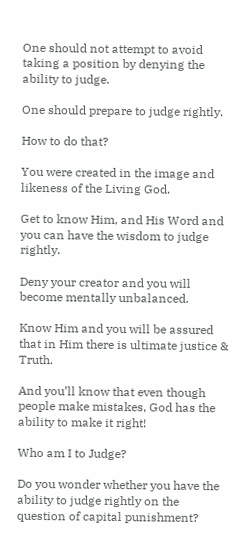One should not attempt to avoid taking a position by denying the ability to judge.

One should prepare to judge rightly.

How to do that?

You were created in the image and likeness of the Living God.

Get to know Him, and His Word and you can have the wisdom to judge rightly.

Deny your creator and you will become mentally unbalanced.

Know Him and you will be assured that in Him there is ultimate justice & Truth.

And you’ll know that even though people make mistakes, God has the ability to make it right!

Who am I to Judge?

Do you wonder whether you have the ability to judge rightly on the question of capital punishment?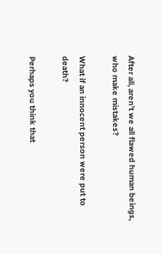After all, aren’t we all flawed human beings, who make mistakes?

What if an innocent person were put to death?

Perhaps you think that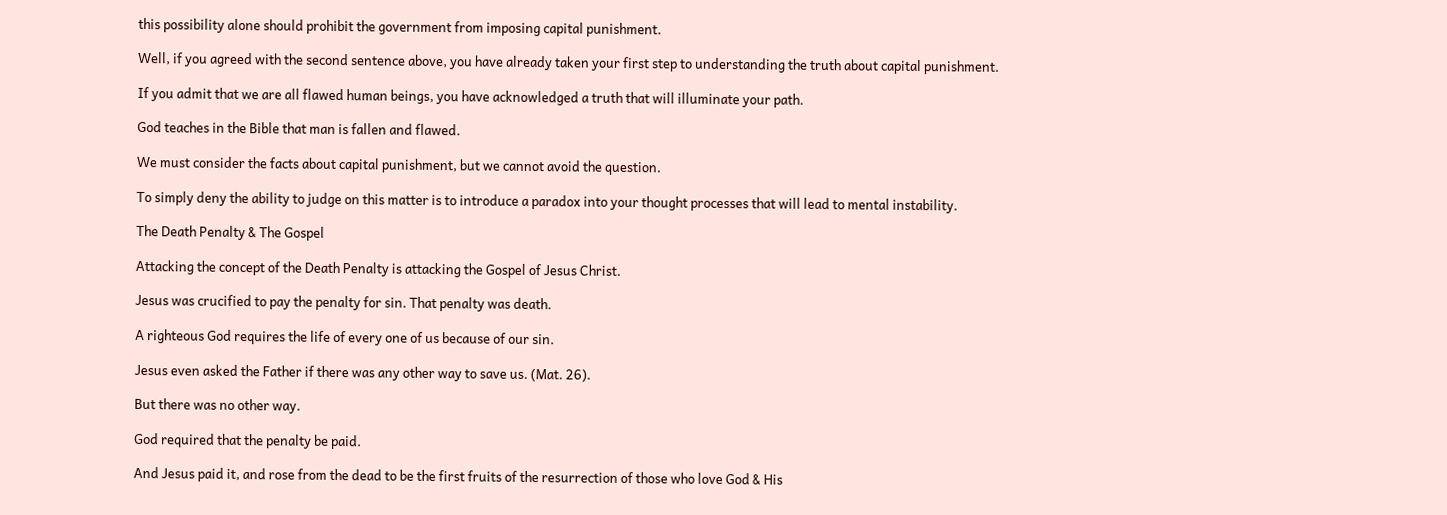this possibility alone should prohibit the government from imposing capital punishment.

Well, if you agreed with the second sentence above, you have already taken your first step to understanding the truth about capital punishment.

If you admit that we are all flawed human beings, you have acknowledged a truth that will illuminate your path.

God teaches in the Bible that man is fallen and flawed.

We must consider the facts about capital punishment, but we cannot avoid the question.

To simply deny the ability to judge on this matter is to introduce a paradox into your thought processes that will lead to mental instability.

The Death Penalty & The Gospel

Attacking the concept of the Death Penalty is attacking the Gospel of Jesus Christ.

Jesus was crucified to pay the penalty for sin. That penalty was death.

A righteous God requires the life of every one of us because of our sin.

Jesus even asked the Father if there was any other way to save us. (Mat. 26).

But there was no other way.

God required that the penalty be paid.

And Jesus paid it, and rose from the dead to be the first fruits of the resurrection of those who love God & His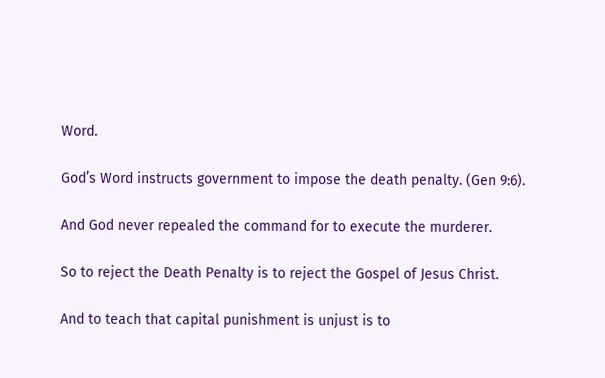Word.

God’s Word instructs government to impose the death penalty. (Gen 9:6).

And God never repealed the command for to execute the murderer.

So to reject the Death Penalty is to reject the Gospel of Jesus Christ.

And to teach that capital punishment is unjust is to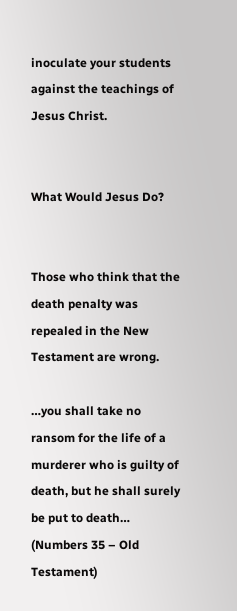inoculate your students against the teachings of Jesus Christ.


What Would Jesus Do?


Those who think that the death penalty was repealed in the New Testament are wrong.

…you shall take no ransom for the life of a murderer who is guilty of death, but he shall surely be put to death… (Numbers 35 – Old Testament)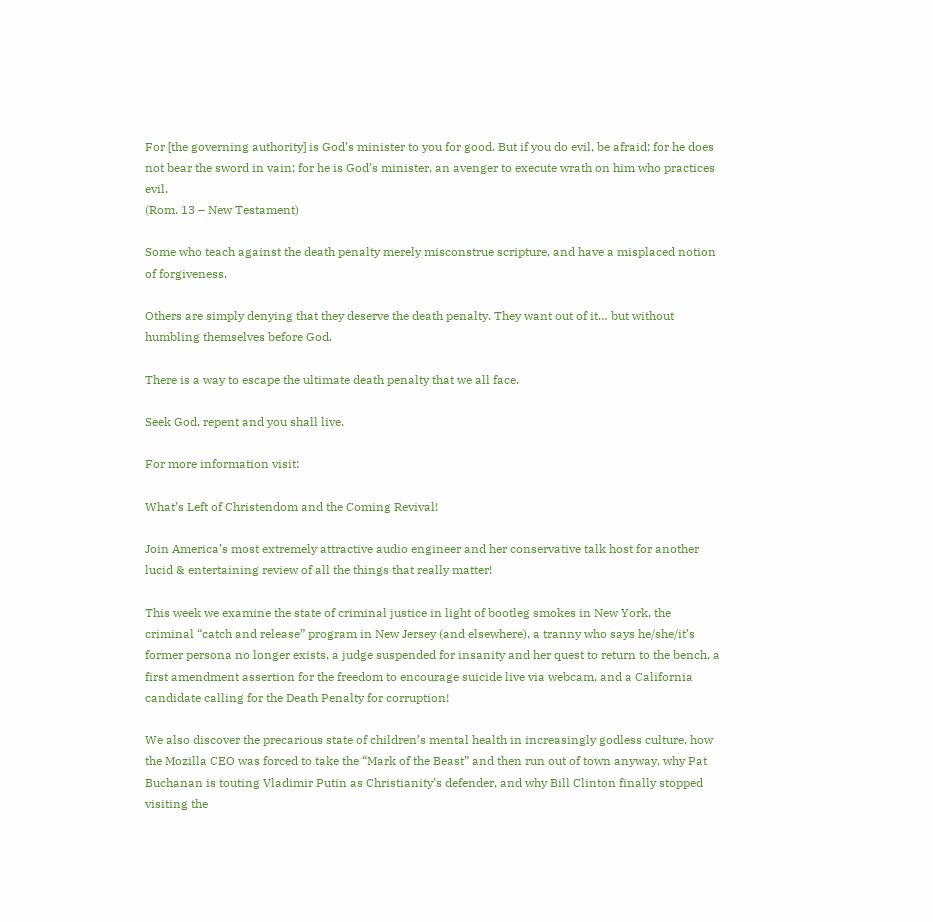For [the governing authority] is God’s minister to you for good. But if you do evil, be afraid; for he does not bear the sword in vain; for he is God’s minister, an avenger to execute wrath on him who practices evil.
(Rom. 13 – New Testament)

Some who teach against the death penalty merely misconstrue scripture, and have a misplaced notion of forgiveness.

Others are simply denying that they deserve the death penalty. They want out of it… but without humbling themselves before God.

There is a way to escape the ultimate death penalty that we all face.

Seek God, repent and you shall live.

For more information visit:

What’s Left of Christendom and the Coming Revival!

Join America’s most extremely attractive audio engineer and her conservative talk host for another lucid & entertaining review of all the things that really matter!

This week we examine the state of criminal justice in light of bootleg smokes in New York, the criminal “catch and release” program in New Jersey (and elsewhere), a tranny who says he/she/it’s former persona no longer exists, a judge suspended for insanity and her quest to return to the bench, a first amendment assertion for the freedom to encourage suicide live via webcam, and a California candidate calling for the Death Penalty for corruption!

We also discover the precarious state of children’s mental health in increasingly godless culture, how the Mozilla CEO was forced to take the “Mark of the Beast” and then run out of town anyway, why Pat Buchanan is touting Vladimir Putin as Christianity’s defender, and why Bill Clinton finally stopped visiting the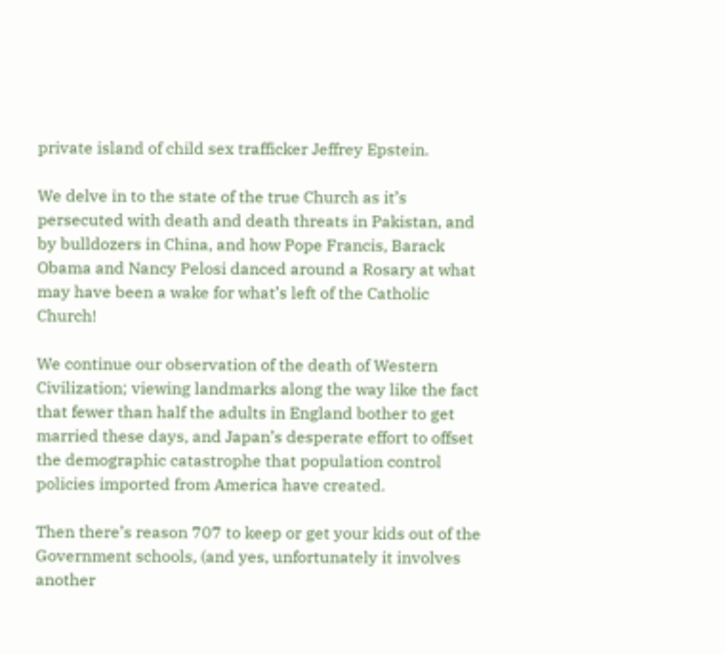private island of child sex trafficker Jeffrey Epstein.

We delve in to the state of the true Church as it’s persecuted with death and death threats in Pakistan, and by bulldozers in China, and how Pope Francis, Barack Obama and Nancy Pelosi danced around a Rosary at what may have been a wake for what’s left of the Catholic Church!

We continue our observation of the death of Western Civilization; viewing landmarks along the way like the fact that fewer than half the adults in England bother to get married these days, and Japan’s desperate effort to offset the demographic catastrophe that population control policies imported from America have created.

Then there’s reason 707 to keep or get your kids out of the Government schools, (and yes, unfortunately it involves another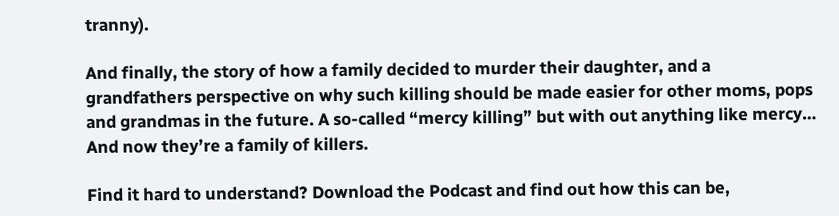tranny).

And finally, the story of how a family decided to murder their daughter, and a grandfathers perspective on why such killing should be made easier for other moms, pops and grandmas in the future. A so-called “mercy killing” but with out anything like mercy… And now they’re a family of killers.

Find it hard to understand? Download the Podcast and find out how this can be,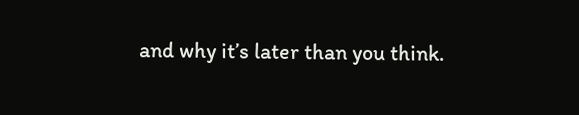and why it’s later than you think.